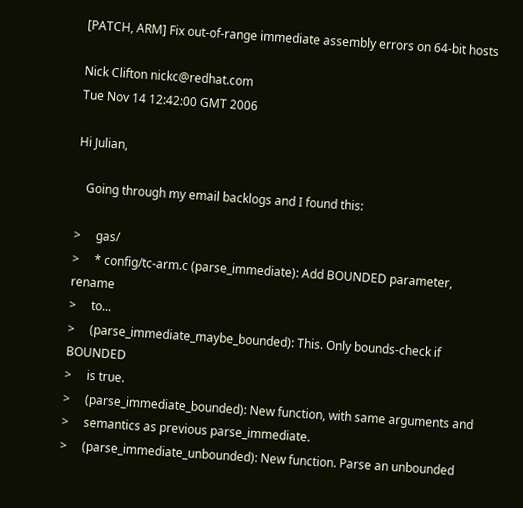[PATCH, ARM] Fix out-of-range immediate assembly errors on 64-bit hosts

Nick Clifton nickc@redhat.com
Tue Nov 14 12:42:00 GMT 2006

Hi Julian,

   Going through my email backlogs and I found this:

>     gas/
>     * config/tc-arm.c (parse_immediate): Add BOUNDED parameter, rename
>     to...
>     (parse_immediate_maybe_bounded): This. Only bounds-check if BOUNDED
>     is true.
>     (parse_immediate_bounded): New function, with same arguments and
>     semantics as previous parse_immediate.
>     (parse_immediate_unbounded): New function. Parse an unbounded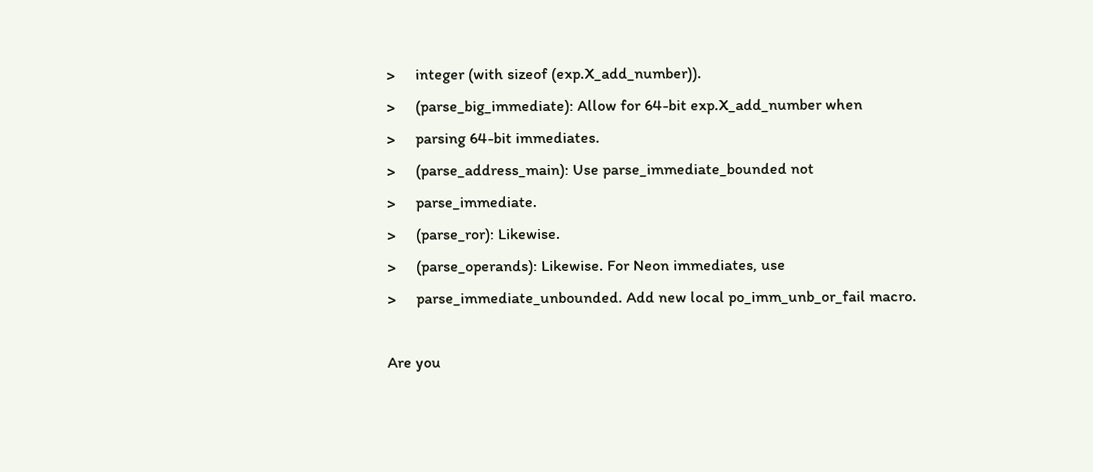>     integer (with sizeof (exp.X_add_number)).
>     (parse_big_immediate): Allow for 64-bit exp.X_add_number when
>     parsing 64-bit immediates.
>     (parse_address_main): Use parse_immediate_bounded not
>     parse_immediate.
>     (parse_ror): Likewise.
>     (parse_operands): Likewise. For Neon immediates, use
>     parse_immediate_unbounded. Add new local po_imm_unb_or_fail macro.

Are you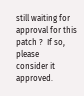still waiting for approval for this patch ?  If so, please
consider it approved.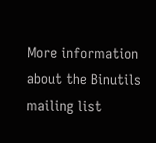More information about the Binutils mailing list